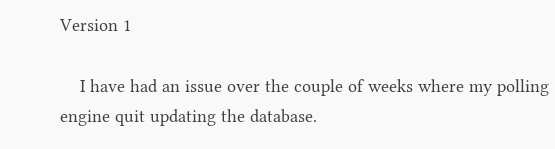Version 1

    I have had an issue over the couple of weeks where my polling engine quit updating the database.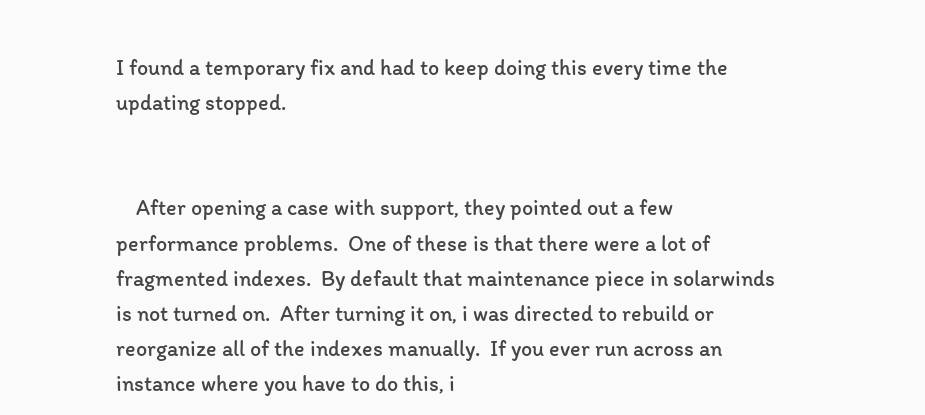I found a temporary fix and had to keep doing this every time the updating stopped.


    After opening a case with support, they pointed out a few performance problems.  One of these is that there were a lot of fragmented indexes.  By default that maintenance piece in solarwinds is not turned on.  After turning it on, i was directed to rebuild or reorganize all of the indexes manually.  If you ever run across an instance where you have to do this, i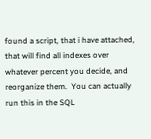found a script, that i have attached, that will find all indexes over whatever percent you decide, and reorganize them.  You can actually run this in the SQL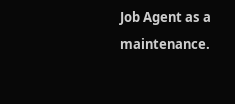Job Agent as a maintenance.